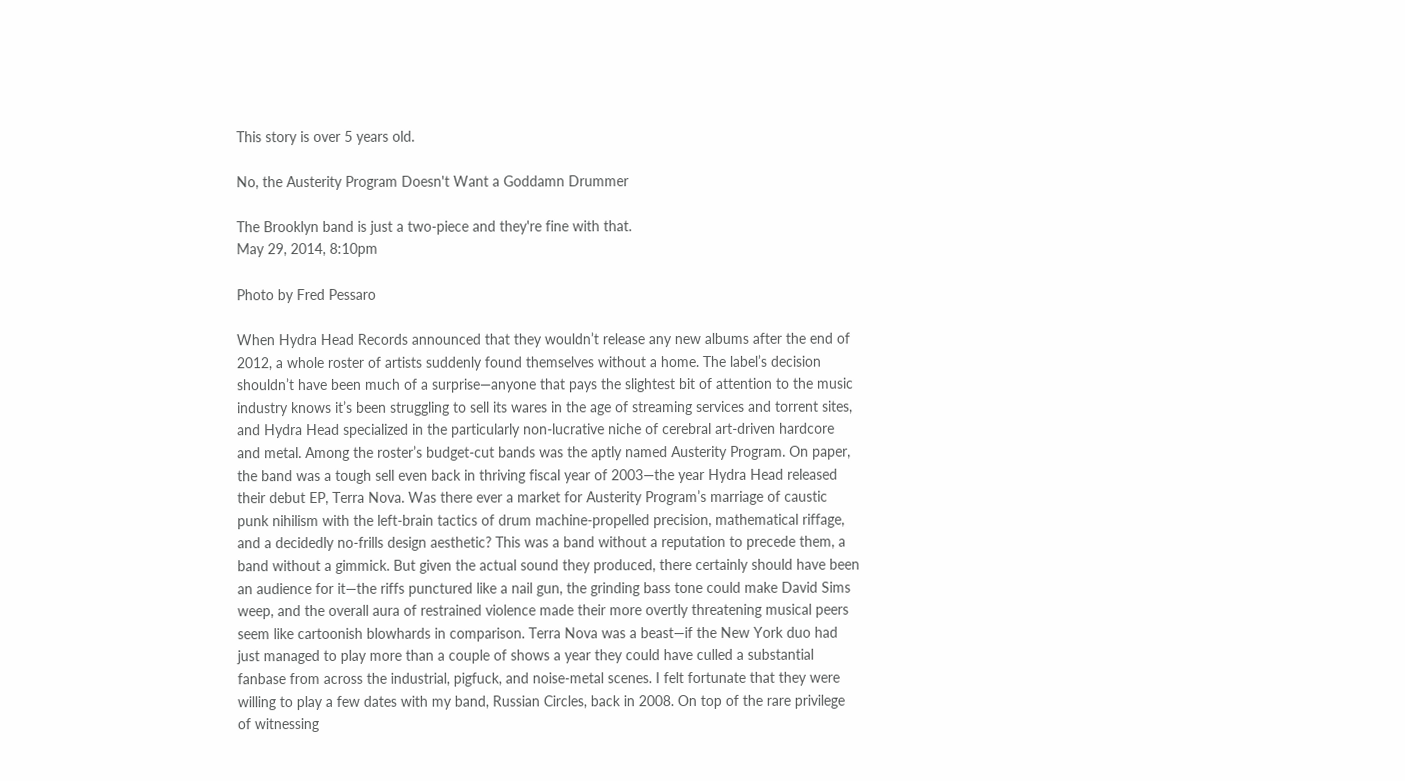This story is over 5 years old.

No, the Austerity Program Doesn't Want a Goddamn Drummer

The Brooklyn band is just a two-piece and they're fine with that.
May 29, 2014, 8:10pm

Photo by Fred Pessaro

When Hydra Head Records announced that they wouldn’t release any new albums after the end of 2012, a whole roster of artists suddenly found themselves without a home. The label’s decision shouldn’t have been much of a surprise—anyone that pays the slightest bit of attention to the music industry knows it’s been struggling to sell its wares in the age of streaming services and torrent sites, and Hydra Head specialized in the particularly non-lucrative niche of cerebral art-driven hardcore and metal. Among the roster’s budget-cut bands was the aptly named Austerity Program. On paper, the band was a tough sell even back in thriving fiscal year of 2003—the year Hydra Head released their debut EP, Terra Nova. Was there ever a market for Austerity Program’s marriage of caustic punk nihilism with the left-brain tactics of drum machine-propelled precision, mathematical riffage, and a decidedly no-frills design aesthetic? This was a band without a reputation to precede them, a band without a gimmick. But given the actual sound they produced, there certainly should have been an audience for it—the riffs punctured like a nail gun, the grinding bass tone could make David Sims weep, and the overall aura of restrained violence made their more overtly threatening musical peers seem like cartoonish blowhards in comparison. Terra Nova was a beast—if the New York duo had just managed to play more than a couple of shows a year they could have culled a substantial fanbase from across the industrial, pigfuck, and noise-metal scenes. I felt fortunate that they were willing to play a few dates with my band, Russian Circles, back in 2008. On top of the rare privilege of witnessing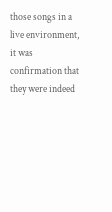those songs in a live environment, it was confirmation that they were indeed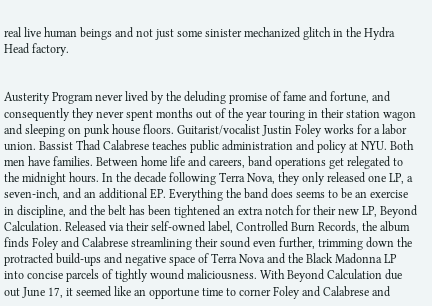real live human beings and not just some sinister mechanized glitch in the Hydra Head factory.


Austerity Program never lived by the deluding promise of fame and fortune, and consequently they never spent months out of the year touring in their station wagon and sleeping on punk house floors. Guitarist/vocalist Justin Foley works for a labor union. Bassist Thad Calabrese teaches public administration and policy at NYU. Both men have families. Between home life and careers, band operations get relegated to the midnight hours. In the decade following Terra Nova, they only released one LP, a seven-inch, and an additional EP. Everything the band does seems to be an exercise in discipline, and the belt has been tightened an extra notch for their new LP, Beyond Calculation. Released via their self-owned label, Controlled Burn Records, the album finds Foley and Calabrese streamlining their sound even further, trimming down the protracted build-ups and negative space of Terra Nova and the Black Madonna LP into concise parcels of tightly wound maliciousness. With Beyond Calculation due out June 17, it seemed like an opportune time to corner Foley and Calabrese and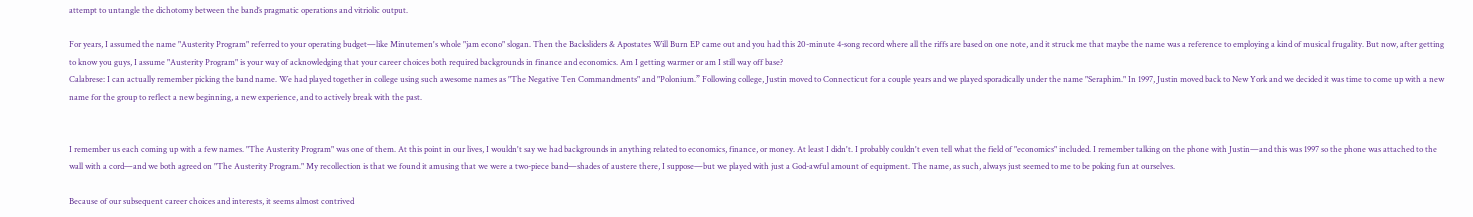attempt to untangle the dichotomy between the band’s pragmatic operations and vitriolic output.

For years, I assumed the name "Austerity Program" referred to your operating budget—like Minutemen's whole "jam econo" slogan. Then the Backsliders & Apostates Will Burn EP came out and you had this 20-minute 4-song record where all the riffs are based on one note, and it struck me that maybe the name was a reference to employing a kind of musical frugality. But now, after getting to know you guys, I assume "Austerity Program" is your way of acknowledging that your career choices both required backgrounds in finance and economics. Am I getting warmer or am I still way off base?
Calabrese: I can actually remember picking the band name. We had played together in college using such awesome names as "The Negative Ten Commandments" and "Polonium.” Following college, Justin moved to Connecticut for a couple years and we played sporadically under the name "Seraphim." In 1997, Justin moved back to New York and we decided it was time to come up with a new name for the group to reflect a new beginning, a new experience, and to actively break with the past.


I remember us each coming up with a few names. "The Austerity Program" was one of them. At this point in our lives, I wouldn't say we had backgrounds in anything related to economics, finance, or money. At least I didn't. I probably couldn't even tell what the field of "economics" included. I remember talking on the phone with Justin—and this was 1997 so the phone was attached to the wall with a cord—and we both agreed on "The Austerity Program." My recollection is that we found it amusing that we were a two-piece band—shades of austere there, I suppose—but we played with just a God-awful amount of equipment. The name, as such, always just seemed to me to be poking fun at ourselves.

Because of our subsequent career choices and interests, it seems almost contrived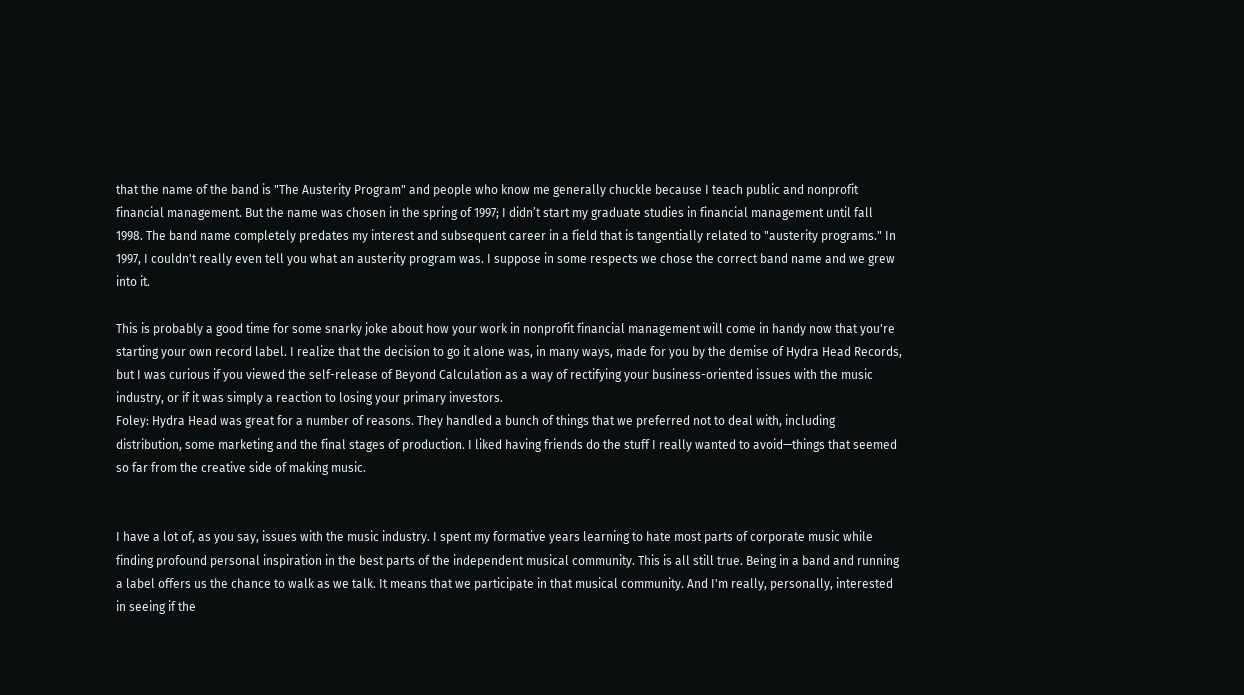that the name of the band is "The Austerity Program" and people who know me generally chuckle because I teach public and nonprofit financial management. But the name was chosen in the spring of 1997; I didn’t start my graduate studies in financial management until fall 1998. The band name completely predates my interest and subsequent career in a field that is tangentially related to "austerity programs." In 1997, I couldn't really even tell you what an austerity program was. I suppose in some respects we chose the correct band name and we grew into it.

This is probably a good time for some snarky joke about how your work in nonprofit financial management will come in handy now that you're starting your own record label. I realize that the decision to go it alone was, in many ways, made for you by the demise of Hydra Head Records, but I was curious if you viewed the self-release of Beyond Calculation as a way of rectifying your business-oriented issues with the music industry, or if it was simply a reaction to losing your primary investors.
Foley: Hydra Head was great for a number of reasons. They handled a bunch of things that we preferred not to deal with, including distribution, some marketing and the final stages of production. I liked having friends do the stuff I really wanted to avoid—things that seemed so far from the creative side of making music.


I have a lot of, as you say, issues with the music industry. I spent my formative years learning to hate most parts of corporate music while finding profound personal inspiration in the best parts of the independent musical community. This is all still true. Being in a band and running a label offers us the chance to walk as we talk. It means that we participate in that musical community. And I'm really, personally, interested in seeing if the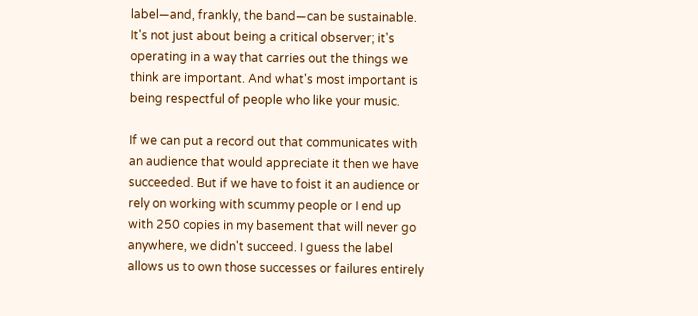label—and, frankly, the band—can be sustainable. It's not just about being a critical observer; it's operating in a way that carries out the things we think are important. And what's most important is being respectful of people who like your music.

If we can put a record out that communicates with an audience that would appreciate it then we have succeeded. But if we have to foist it an audience or rely on working with scummy people or I end up with 250 copies in my basement that will never go anywhere, we didn't succeed. I guess the label allows us to own those successes or failures entirely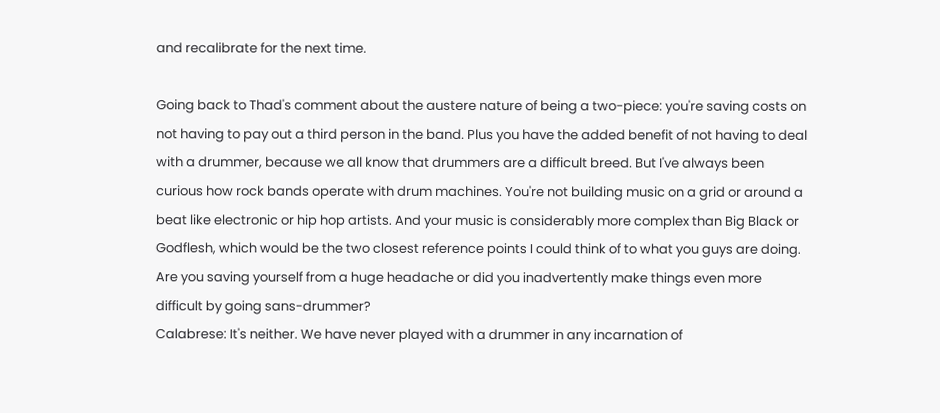and recalibrate for the next time.

Going back to Thad's comment about the austere nature of being a two-piece: you're saving costs on not having to pay out a third person in the band. Plus you have the added benefit of not having to deal with a drummer, because we all know that drummers are a difficult breed. But I've always been curious how rock bands operate with drum machines. You're not building music on a grid or around a beat like electronic or hip hop artists. And your music is considerably more complex than Big Black or Godflesh, which would be the two closest reference points I could think of to what you guys are doing. Are you saving yourself from a huge headache or did you inadvertently make things even more difficult by going sans-drummer?
Calabrese: It's neither. We have never played with a drummer in any incarnation of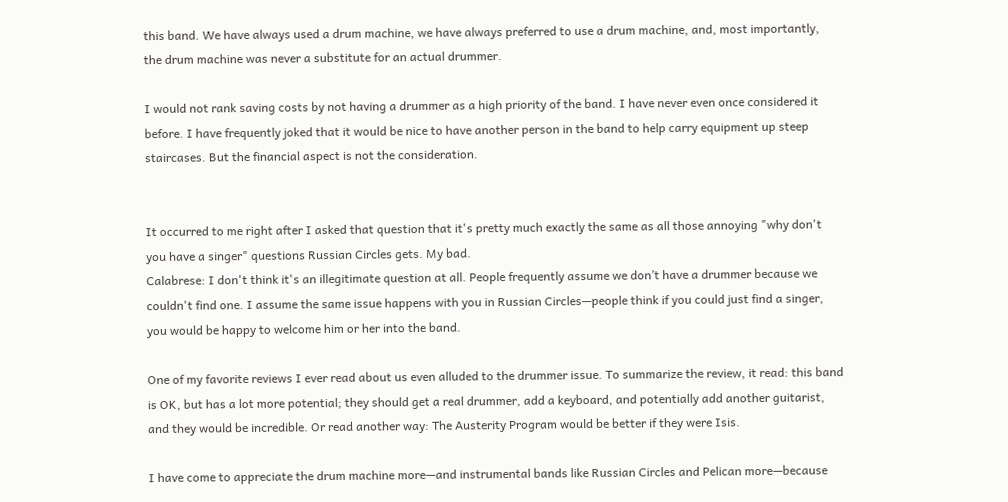this band. We have always used a drum machine, we have always preferred to use a drum machine, and, most importantly, the drum machine was never a substitute for an actual drummer.

I would not rank saving costs by not having a drummer as a high priority of the band. I have never even once considered it before. I have frequently joked that it would be nice to have another person in the band to help carry equipment up steep staircases. But the financial aspect is not the consideration.


It occurred to me right after I asked that question that it's pretty much exactly the same as all those annoying "why don't you have a singer" questions Russian Circles gets. My bad.
Calabrese: I don't think it's an illegitimate question at all. People frequently assume we don’t have a drummer because we couldn't find one. I assume the same issue happens with you in Russian Circles—people think if you could just find a singer, you would be happy to welcome him or her into the band.

One of my favorite reviews I ever read about us even alluded to the drummer issue. To summarize the review, it read: this band is OK, but has a lot more potential; they should get a real drummer, add a keyboard, and potentially add another guitarist, and they would be incredible. Or read another way: The Austerity Program would be better if they were Isis.

I have come to appreciate the drum machine more—and instrumental bands like Russian Circles and Pelican more—because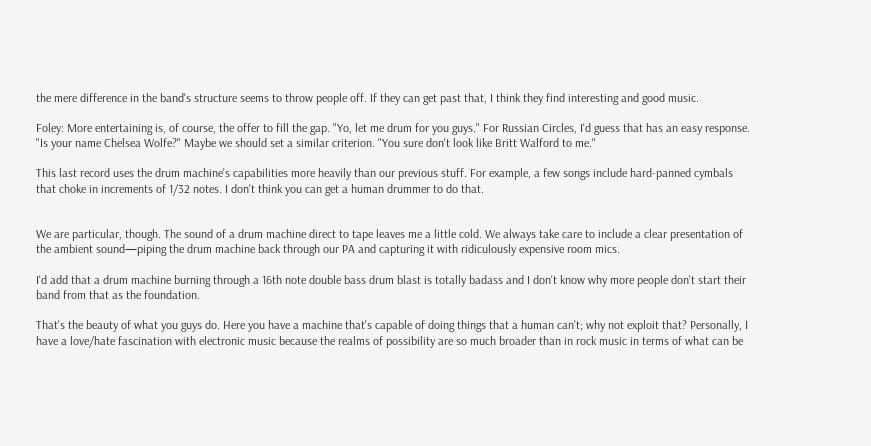the mere difference in the band's structure seems to throw people off. If they can get past that, I think they find interesting and good music.

Foley: More entertaining is, of course, the offer to fill the gap. "Yo, let me drum for you guys." For Russian Circles, I'd guess that has an easy response. "Is your name Chelsea Wolfe?" Maybe we should set a similar criterion. "You sure don't look like Britt Walford to me."

This last record uses the drum machine's capabilities more heavily than our previous stuff. For example, a few songs include hard-panned cymbals that choke in increments of 1/32 notes. I don't think you can get a human drummer to do that.


We are particular, though. The sound of a drum machine direct to tape leaves me a little cold. We always take care to include a clear presentation of the ambient sound—piping the drum machine back through our PA and capturing it with ridiculously expensive room mics.

I'd add that a drum machine burning through a 16th note double bass drum blast is totally badass and I don't know why more people don't start their band from that as the foundation.

That's the beauty of what you guys do. Here you have a machine that's capable of doing things that a human can't; why not exploit that? Personally, I have a love/hate fascination with electronic music because the realms of possibility are so much broader than in rock music in terms of what can be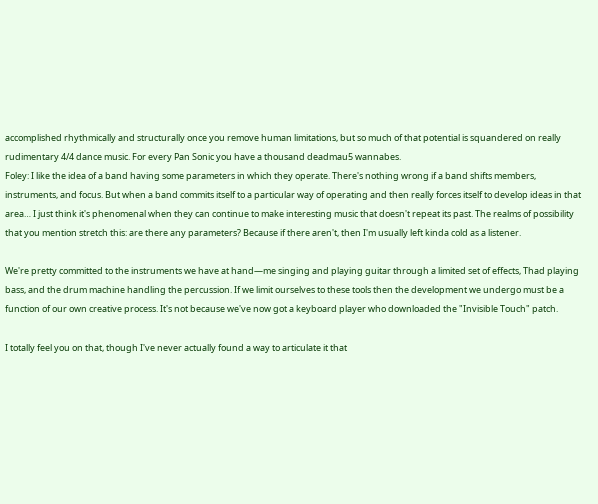accomplished rhythmically and structurally once you remove human limitations, but so much of that potential is squandered on really rudimentary 4/4 dance music. For every Pan Sonic you have a thousand deadmau5 wannabes.
Foley: I like the idea of a band having some parameters in which they operate. There's nothing wrong if a band shifts members, instruments, and focus. But when a band commits itself to a particular way of operating and then really forces itself to develop ideas in that area… I just think it's phenomenal when they can continue to make interesting music that doesn't repeat its past. The realms of possibility that you mention stretch this: are there any parameters? Because if there aren't, then I'm usually left kinda cold as a listener.

We're pretty committed to the instruments we have at hand—me singing and playing guitar through a limited set of effects, Thad playing bass, and the drum machine handling the percussion. If we limit ourselves to these tools then the development we undergo must be a function of our own creative process. It's not because we've now got a keyboard player who downloaded the "Invisible Touch" patch.

I totally feel you on that, though I've never actually found a way to articulate it that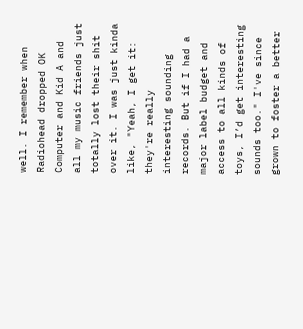well. I remember when Radiohead dropped OK Computer and Kid A and all my music friends just totally lost their shit over it. I was just kinda like, "Yeah, I get it: they're really interesting sounding records. But if I had a major label budget and access to all kinds of toys, I’d get interesting sounds too." I've since grown to foster a better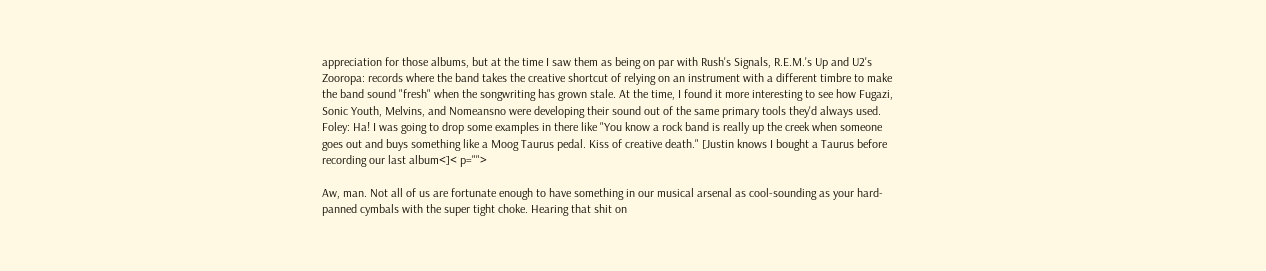appreciation for those albums, but at the time I saw them as being on par with Rush's Signals, R.E.M.'s Up and U2's Zooropa: records where the band takes the creative shortcut of relying on an instrument with a different timbre to make the band sound "fresh" when the songwriting has grown stale. At the time, I found it more interesting to see how Fugazi, Sonic Youth, Melvins, and Nomeansno were developing their sound out of the same primary tools they'd always used.
Foley: Ha! I was going to drop some examples in there like "You know a rock band is really up the creek when someone goes out and buys something like a Moog Taurus pedal. Kiss of creative death." [Justin knows I bought a Taurus before recording our last album<]< p="">

Aw, man. Not all of us are fortunate enough to have something in our musical arsenal as cool-sounding as your hard-panned cymbals with the super tight choke. Hearing that shit on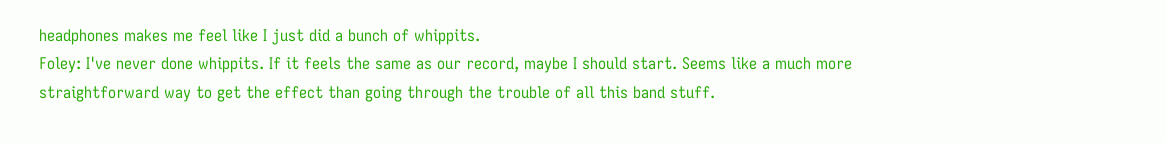headphones makes me feel like I just did a bunch of whippits.
Foley: I've never done whippits. If it feels the same as our record, maybe I should start. Seems like a much more straightforward way to get the effect than going through the trouble of all this band stuff.